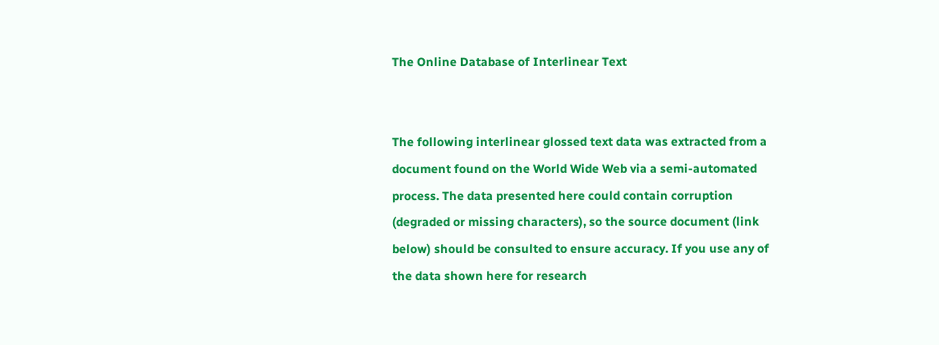The Online Database of Interlinear Text


The following interlinear glossed text data was extracted from a document found on the World Wide Web via a semi-automated process. The data presented here could contain corruption (degraded or missing characters), so the source document (link below) should be consulted to ensure accuracy. If you use any of the data shown here for research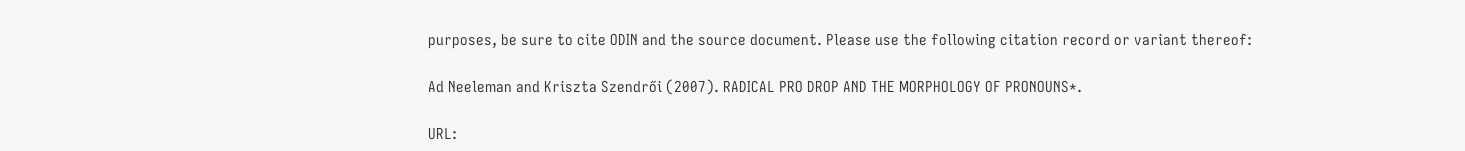purposes, be sure to cite ODIN and the source document. Please use the following citation record or variant thereof:

Ad Neeleman and Kriszta Szendrői (2007). RADICAL PRO DROP AND THE MORPHOLOGY OF PRONOUNS*.

URL: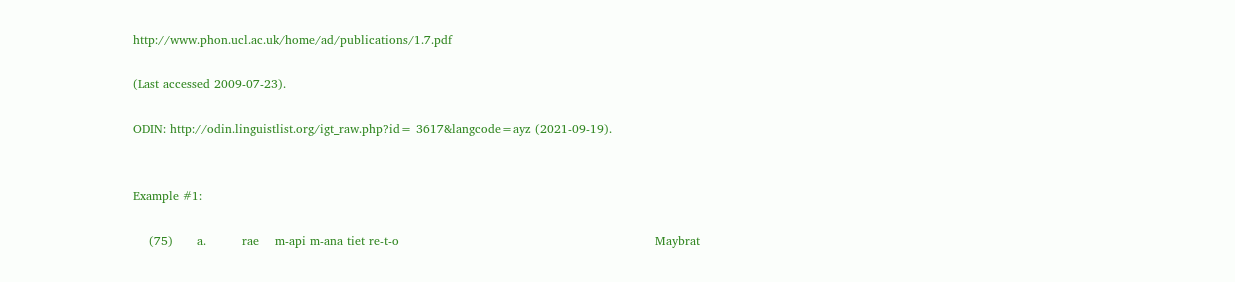http://www.phon.ucl.ac.uk/home/ad/publications/1.7.pdf

(Last accessed 2009-07-23).

ODIN: http://odin.linguistlist.org/igt_raw.php?id= 3617&langcode=ayz (2021-09-19).


Example #1:

    (75)      a.         rae    m-api m-ana tiet re-t-o                                                                Maybrat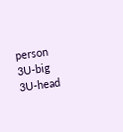person 3U-big 3U-head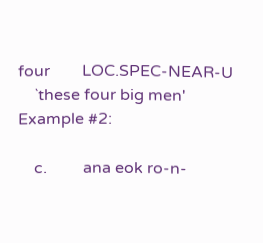four        LOC.SPEC-NEAR-U
    `these four big men'
Example #2:

    c.         ana eok ro-n-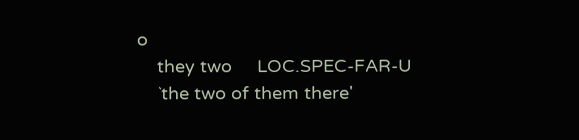o
    they two     LOC.SPEC-FAR-U
    `the two of them there'